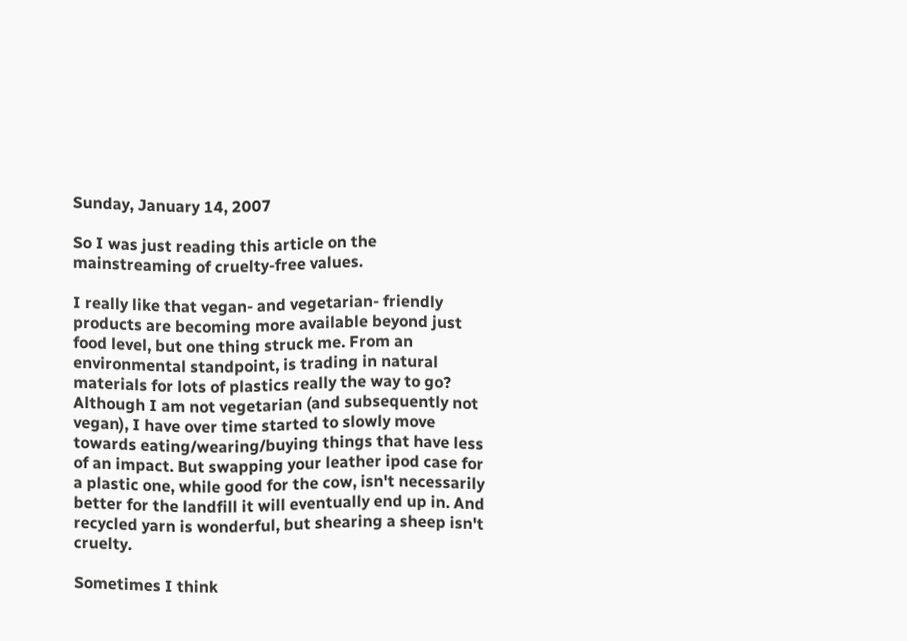Sunday, January 14, 2007

So I was just reading this article on the mainstreaming of cruelty-free values.

I really like that vegan- and vegetarian- friendly products are becoming more available beyond just food level, but one thing struck me. From an environmental standpoint, is trading in natural materials for lots of plastics really the way to go? Although I am not vegetarian (and subsequently not vegan), I have over time started to slowly move towards eating/wearing/buying things that have less of an impact. But swapping your leather ipod case for a plastic one, while good for the cow, isn't necessarily better for the landfill it will eventually end up in. And recycled yarn is wonderful, but shearing a sheep isn't cruelty.

Sometimes I think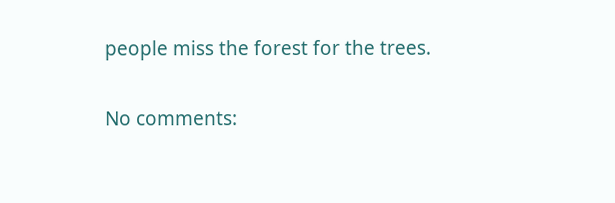people miss the forest for the trees.

No comments: